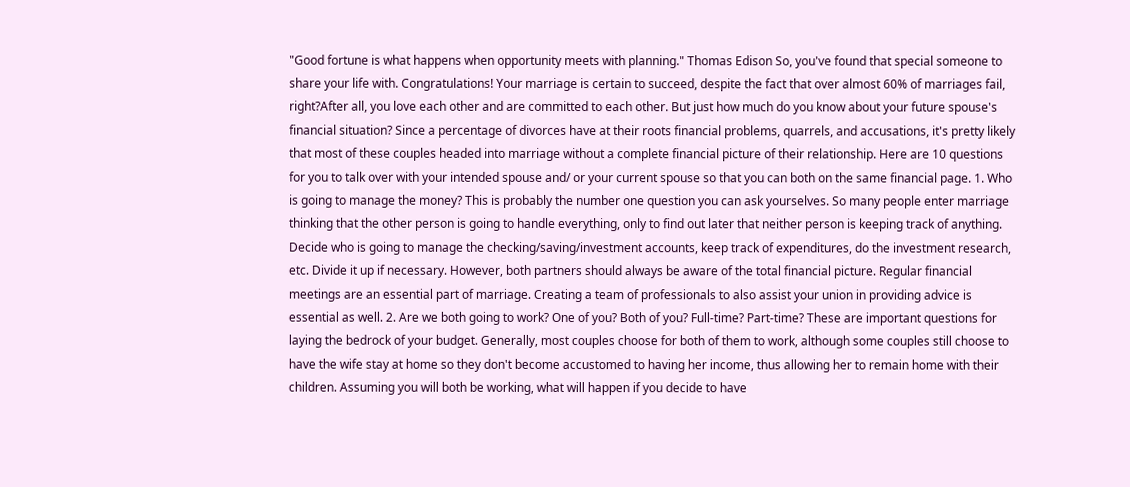"Good fortune is what happens when opportunity meets with planning." Thomas Edison So, you've found that special someone to share your life with. Congratulations! Your marriage is certain to succeed, despite the fact that over almost 60% of marriages fail, right?After all, you love each other and are committed to each other. But just how much do you know about your future spouse's financial situation? Since a percentage of divorces have at their roots financial problems, quarrels, and accusations, it's pretty likely that most of these couples headed into marriage without a complete financial picture of their relationship. Here are 10 questions for you to talk over with your intended spouse and/ or your current spouse so that you can both on the same financial page. 1. Who is going to manage the money? This is probably the number one question you can ask yourselves. So many people enter marriage thinking that the other person is going to handle everything, only to find out later that neither person is keeping track of anything. Decide who is going to manage the checking/saving/investment accounts, keep track of expenditures, do the investment research, etc. Divide it up if necessary. However, both partners should always be aware of the total financial picture. Regular financial meetings are an essential part of marriage. Creating a team of professionals to also assist your union in providing advice is essential as well. 2. Are we both going to work? One of you? Both of you? Full-time? Part-time? These are important questions for laying the bedrock of your budget. Generally, most couples choose for both of them to work, although some couples still choose to have the wife stay at home so they don't become accustomed to having her income, thus allowing her to remain home with their children. Assuming you will both be working, what will happen if you decide to have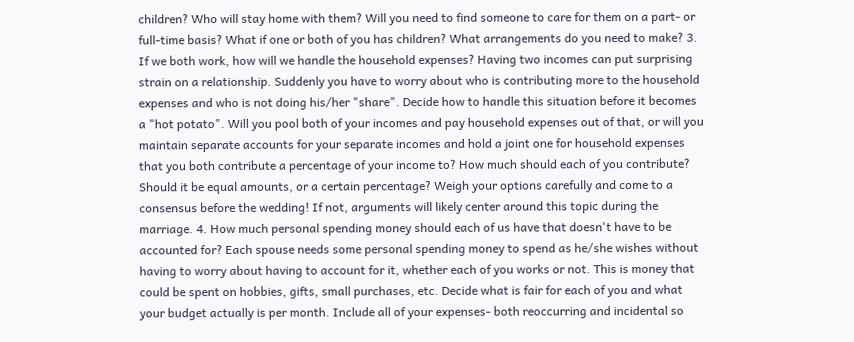children? Who will stay home with them? Will you need to find someone to care for them on a part- or full-time basis? What if one or both of you has children? What arrangements do you need to make? 3. If we both work, how will we handle the household expenses? Having two incomes can put surprising strain on a relationship. Suddenly you have to worry about who is contributing more to the household expenses and who is not doing his/her "share". Decide how to handle this situation before it becomes a "hot potato". Will you pool both of your incomes and pay household expenses out of that, or will you maintain separate accounts for your separate incomes and hold a joint one for household expenses that you both contribute a percentage of your income to? How much should each of you contribute? Should it be equal amounts, or a certain percentage? Weigh your options carefully and come to a consensus before the wedding! If not, arguments will likely center around this topic during the marriage. 4. How much personal spending money should each of us have that doesn't have to be accounted for? Each spouse needs some personal spending money to spend as he/she wishes without having to worry about having to account for it, whether each of you works or not. This is money that could be spent on hobbies, gifts, small purchases, etc. Decide what is fair for each of you and what your budget actually is per month. Include all of your expenses- both reoccurring and incidental so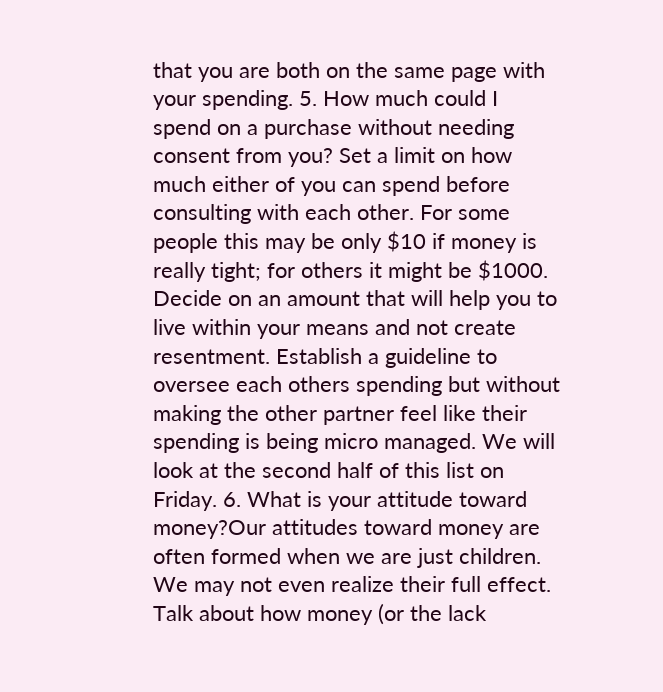that you are both on the same page with your spending. 5. How much could I spend on a purchase without needing consent from you? Set a limit on how much either of you can spend before consulting with each other. For some people this may be only $10 if money is really tight; for others it might be $1000. Decide on an amount that will help you to live within your means and not create resentment. Establish a guideline to oversee each others spending but without making the other partner feel like their spending is being micro managed. We will look at the second half of this list on Friday. 6. What is your attitude toward money?Our attitudes toward money are often formed when we are just children. We may not even realize their full effect. Talk about how money (or the lack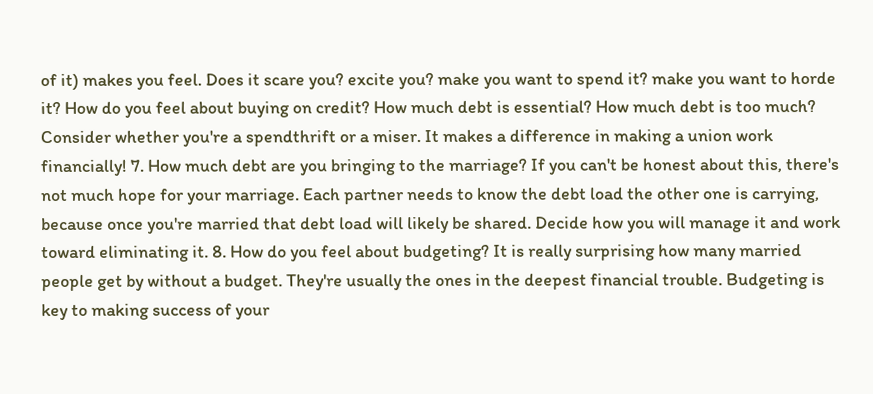of it) makes you feel. Does it scare you? excite you? make you want to spend it? make you want to horde it? How do you feel about buying on credit? How much debt is essential? How much debt is too much? Consider whether you're a spendthrift or a miser. It makes a difference in making a union work financially! 7. How much debt are you bringing to the marriage? If you can't be honest about this, there's not much hope for your marriage. Each partner needs to know the debt load the other one is carrying, because once you're married that debt load will likely be shared. Decide how you will manage it and work toward eliminating it. 8. How do you feel about budgeting? It is really surprising how many married people get by without a budget. They're usually the ones in the deepest financial trouble. Budgeting is key to making success of your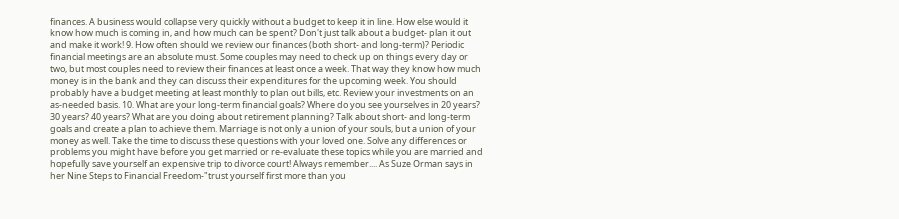finances. A business would collapse very quickly without a budget to keep it in line. How else would it know how much is coming in, and how much can be spent? Don't just talk about a budget- plan it out and make it work! 9. How often should we review our finances (both short- and long-term)? Periodic financial meetings are an absolute must. Some couples may need to check up on things every day or two, but most couples need to review their finances at least once a week. That way they know how much money is in the bank and they can discuss their expenditures for the upcoming week. You should probably have a budget meeting at least monthly to plan out bills, etc. Review your investments on an as-needed basis. 10. What are your long-term financial goals? Where do you see yourselves in 20 years? 30 years? 40 years? What are you doing about retirement planning? Talk about short- and long-term goals and create a plan to achieve them. Marriage is not only a union of your souls, but a union of your money as well. Take the time to discuss these questions with your loved one. Solve any differences or problems you might have before you get married or re-evaluate these topics while you are married and hopefully save yourself an expensive trip to divorce court! Always remember.... As Suze Orman says in her Nine Steps to Financial Freedom-"trust yourself first more than you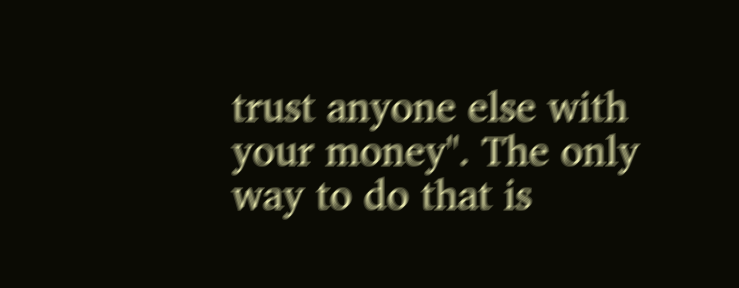trust anyone else with your money". The only way to do that is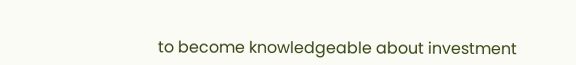to become knowledgeable about investment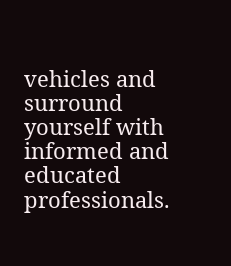vehicles and surround yourself with informed and educated professionals.